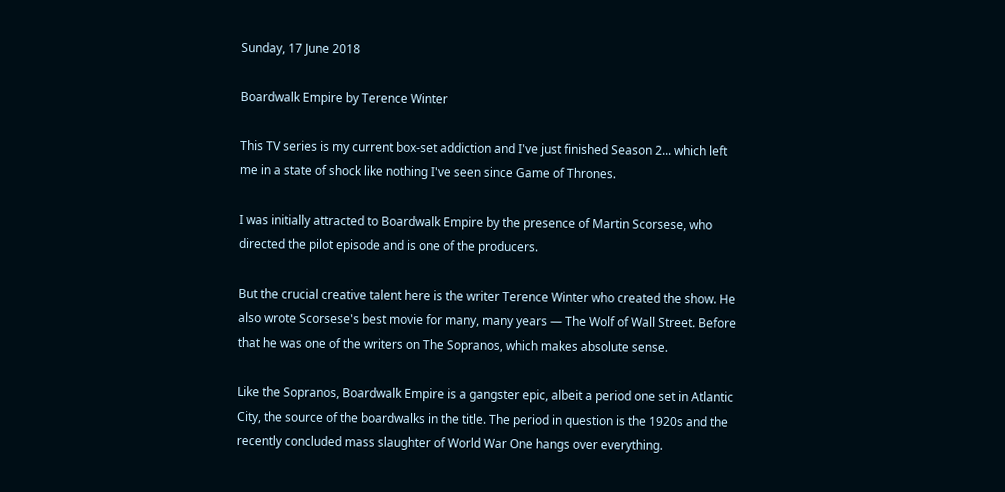Sunday, 17 June 2018

Boardwalk Empire by Terence Winter

This TV series is my current box-set addiction and I've just finished Season 2... which left me in a state of shock like nothing I've seen since Game of Thrones.

I was initially attracted to Boardwalk Empire by the presence of Martin Scorsese, who directed the pilot episode and is one of the producers.

But the crucial creative talent here is the writer Terence Winter who created the show. He also wrote Scorsese's best movie for many, many years — The Wolf of Wall Street. Before that he was one of the writers on The Sopranos, which makes absolute sense.

Like the Sopranos, Boardwalk Empire is a gangster epic, albeit a period one set in Atlantic City, the source of the boardwalks in the title. The period in question is the 1920s and the recently concluded mass slaughter of World War One hangs over everything.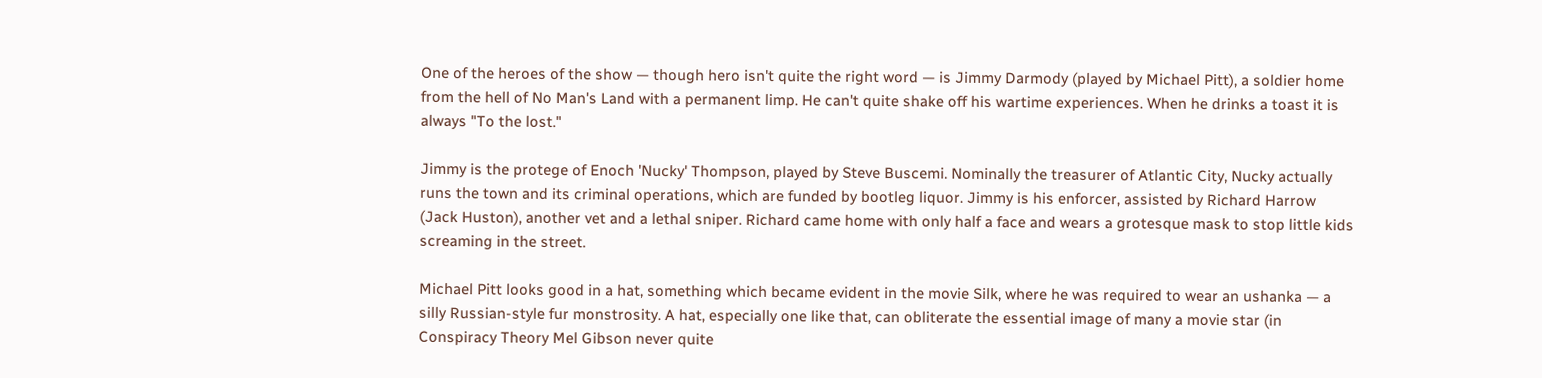One of the heroes of the show — though hero isn't quite the right word — is Jimmy Darmody (played by Michael Pitt), a soldier home from the hell of No Man's Land with a permanent limp. He can't quite shake off his wartime experiences. When he drinks a toast it is always "To the lost."

Jimmy is the protege of Enoch 'Nucky' Thompson, played by Steve Buscemi. Nominally the treasurer of Atlantic City, Nucky actually runs the town and its criminal operations, which are funded by bootleg liquor. Jimmy is his enforcer, assisted by Richard Harrow (Jack Huston), another vet and a lethal sniper. Richard came home with only half a face and wears a grotesque mask to stop little kids screaming in the street.

Michael Pitt looks good in a hat, something which became evident in the movie Silk, where he was required to wear an ushanka — a silly Russian-style fur monstrosity. A hat, especially one like that, can obliterate the essential image of many a movie star (in Conspiracy Theory Mel Gibson never quite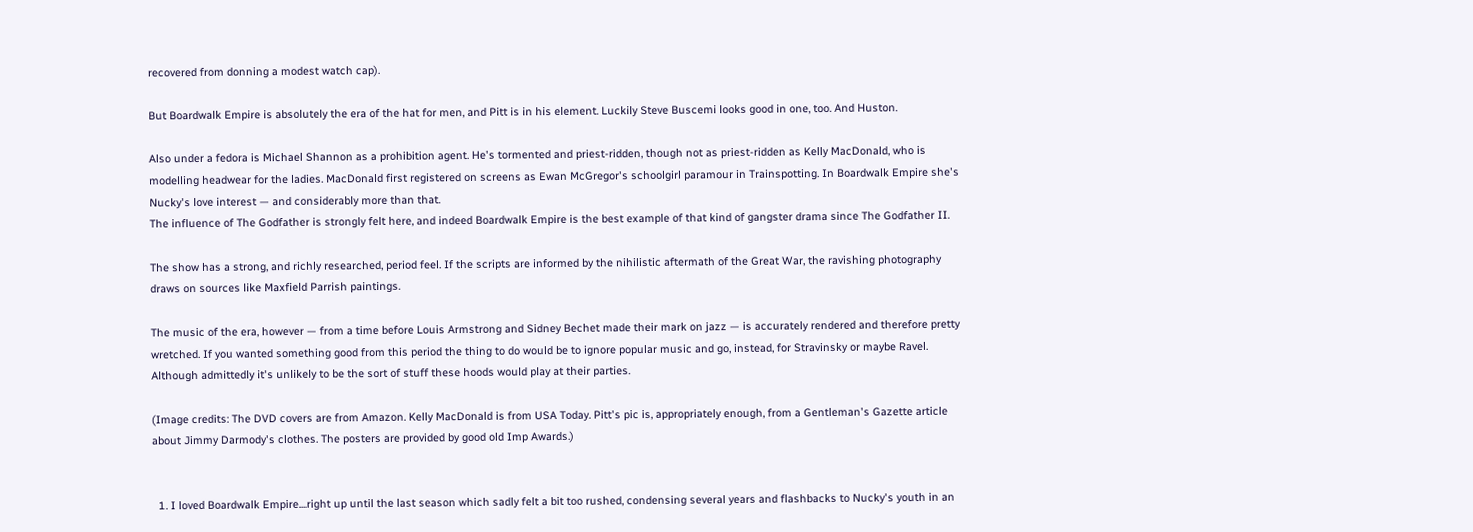recovered from donning a modest watch cap).

But Boardwalk Empire is absolutely the era of the hat for men, and Pitt is in his element. Luckily Steve Buscemi looks good in one, too. And Huston.

Also under a fedora is Michael Shannon as a prohibition agent. He's tormented and priest-ridden, though not as priest-ridden as Kelly MacDonald, who is modelling headwear for the ladies. MacDonald first registered on screens as Ewan McGregor's schoolgirl paramour in Trainspotting. In Boardwalk Empire she's Nucky's love interest — and considerably more than that.
The influence of The Godfather is strongly felt here, and indeed Boardwalk Empire is the best example of that kind of gangster drama since The Godfather II.

The show has a strong, and richly researched, period feel. If the scripts are informed by the nihilistic aftermath of the Great War, the ravishing photography draws on sources like Maxfield Parrish paintings.

The music of the era, however — from a time before Louis Armstrong and Sidney Bechet made their mark on jazz — is accurately rendered and therefore pretty wretched. If you wanted something good from this period the thing to do would be to ignore popular music and go, instead, for Stravinsky or maybe Ravel. Although admittedly it's unlikely to be the sort of stuff these hoods would play at their parties.

(Image credits: The DVD covers are from Amazon. Kelly MacDonald is from USA Today. Pitt's pic is, appropriately enough, from a Gentleman's Gazette article about Jimmy Darmody's clothes. The posters are provided by good old Imp Awards.)


  1. I loved Boardwalk Empire....right up until the last season which sadly felt a bit too rushed, condensing several years and flashbacks to Nucky's youth in an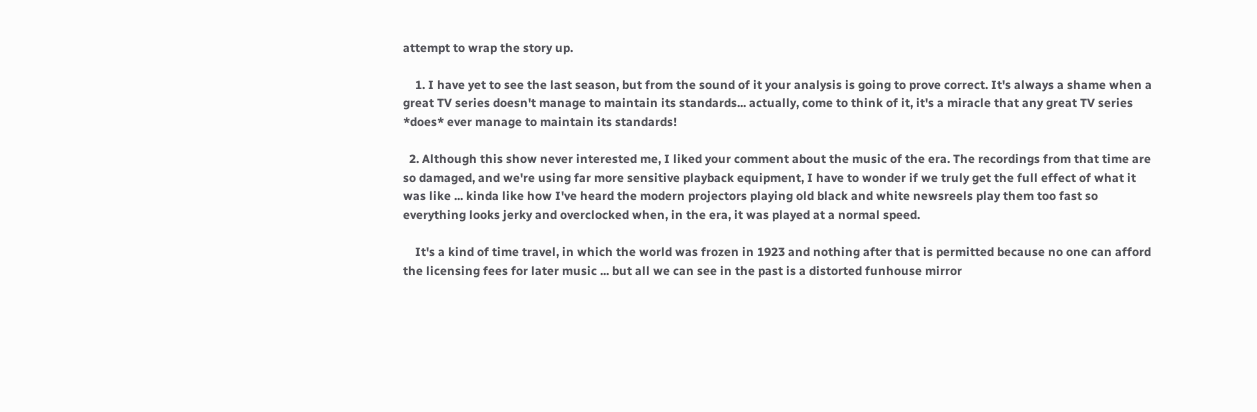attempt to wrap the story up.

    1. I have yet to see the last season, but from the sound of it your analysis is going to prove correct. It's always a shame when a great TV series doesn't manage to maintain its standards... actually, come to think of it, it's a miracle that any great TV series *does* ever manage to maintain its standards!

  2. Although this show never interested me, I liked your comment about the music of the era. The recordings from that time are so damaged, and we're using far more sensitive playback equipment, I have to wonder if we truly get the full effect of what it was like ... kinda like how I've heard the modern projectors playing old black and white newsreels play them too fast so everything looks jerky and overclocked when, in the era, it was played at a normal speed.

    It's a kind of time travel, in which the world was frozen in 1923 and nothing after that is permitted because no one can afford the licensing fees for later music ... but all we can see in the past is a distorted funhouse mirror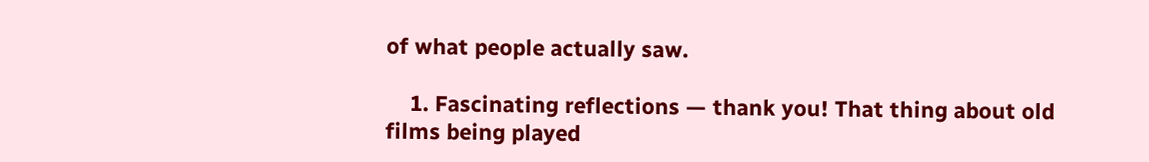of what people actually saw.

    1. Fascinating reflections — thank you! That thing about old films being played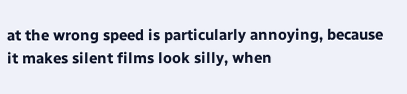at the wrong speed is particularly annoying, because it makes silent films look silly, when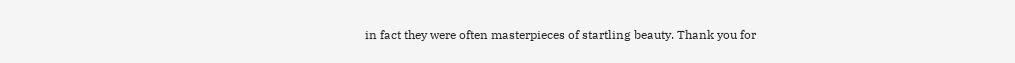in fact they were often masterpieces of startling beauty. Thank you for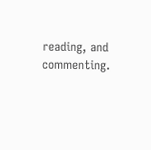reading, and commenting.